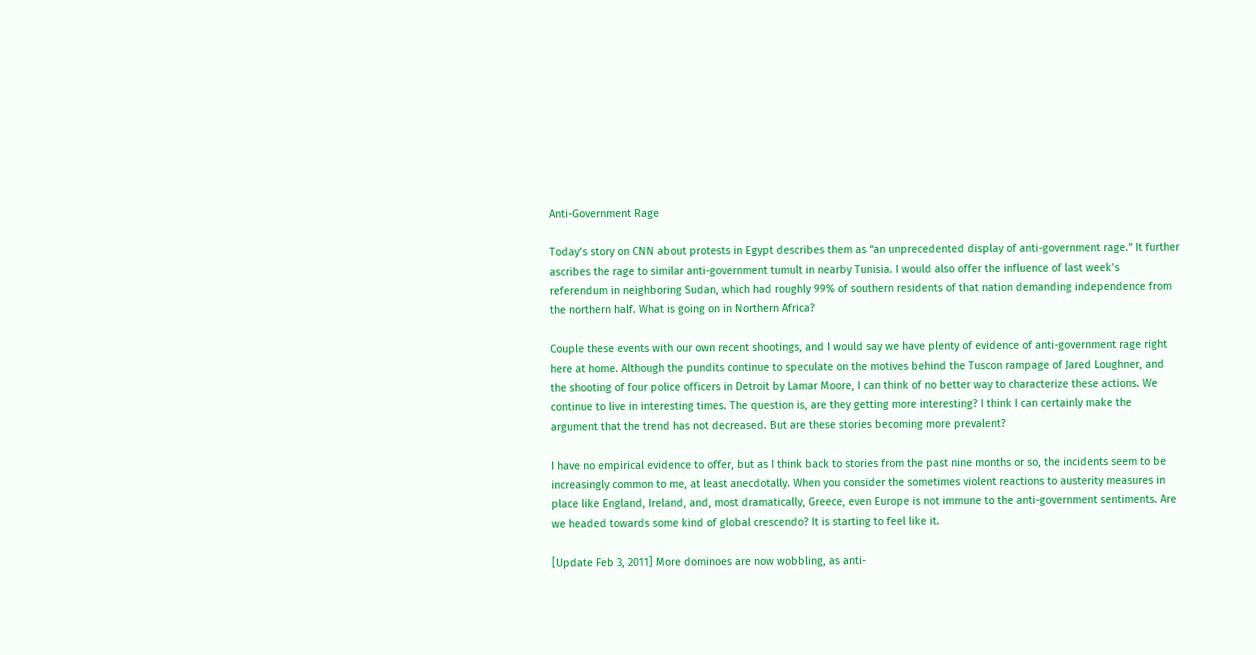Anti-Government Rage

Today’s story on CNN about protests in Egypt describes them as “an unprecedented display of anti-government rage.” It further ascribes the rage to similar anti-government tumult in nearby Tunisia. I would also offer the influence of last week’s referendum in neighboring Sudan, which had roughly 99% of southern residents of that nation demanding independence from the northern half. What is going on in Northern Africa?

Couple these events with our own recent shootings, and I would say we have plenty of evidence of anti-government rage right here at home. Although the pundits continue to speculate on the motives behind the Tuscon rampage of Jared Loughner, and the shooting of four police officers in Detroit by Lamar Moore, I can think of no better way to characterize these actions. We continue to live in interesting times. The question is, are they getting more interesting? I think I can certainly make the argument that the trend has not decreased. But are these stories becoming more prevalent?

I have no empirical evidence to offer, but as I think back to stories from the past nine months or so, the incidents seem to be increasingly common to me, at least anecdotally. When you consider the sometimes violent reactions to austerity measures in place like England, Ireland, and, most dramatically, Greece, even Europe is not immune to the anti-government sentiments. Are we headed towards some kind of global crescendo? It is starting to feel like it.

[Update Feb 3, 2011] More dominoes are now wobbling, as anti-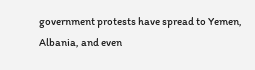government protests have spread to Yemen, Albania, and even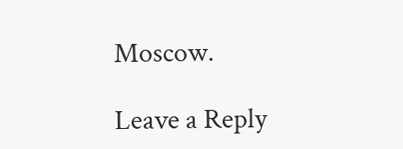Moscow.

Leave a Reply